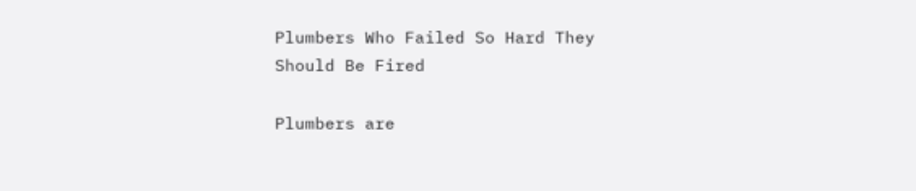Plumbers Who Failed So Hard They Should Be Fired

Plumbers are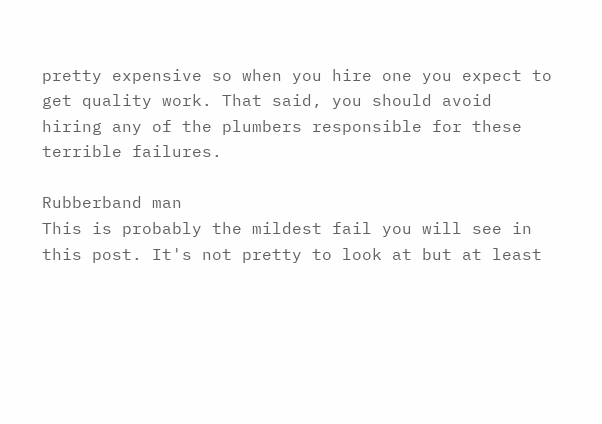pretty expensive so when you hire one you expect to get quality work. That said, you should avoid hiring any of the plumbers responsible for these terrible failures.

Rubberband man
This is probably the mildest fail you will see in this post. It's not pretty to look at but at least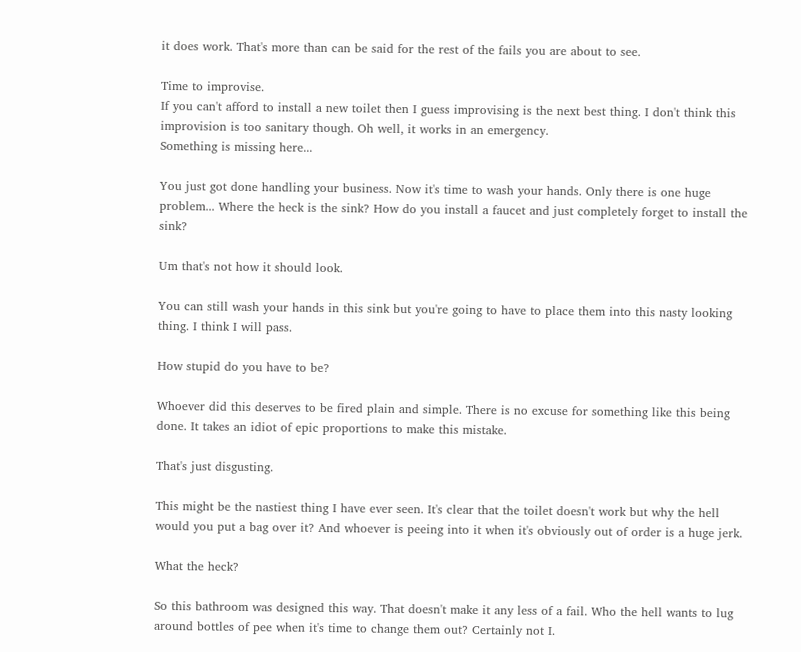it does work. That's more than can be said for the rest of the fails you are about to see.

Time to improvise.
If you can't afford to install a new toilet then I guess improvising is the next best thing. I don't think this improvision is too sanitary though. Oh well, it works in an emergency.
Something is missing here...

You just got done handling your business. Now it's time to wash your hands. Only there is one huge problem... Where the heck is the sink? How do you install a faucet and just completely forget to install the sink?

Um that's not how it should look.

You can still wash your hands in this sink but you're going to have to place them into this nasty looking thing. I think I will pass.

How stupid do you have to be?

Whoever did this deserves to be fired plain and simple. There is no excuse for something like this being done. It takes an idiot of epic proportions to make this mistake.

That's just disgusting.

This might be the nastiest thing I have ever seen. It's clear that the toilet doesn't work but why the hell would you put a bag over it? And whoever is peeing into it when it's obviously out of order is a huge jerk.

What the heck?

So this bathroom was designed this way. That doesn't make it any less of a fail. Who the hell wants to lug around bottles of pee when it's time to change them out? Certainly not I.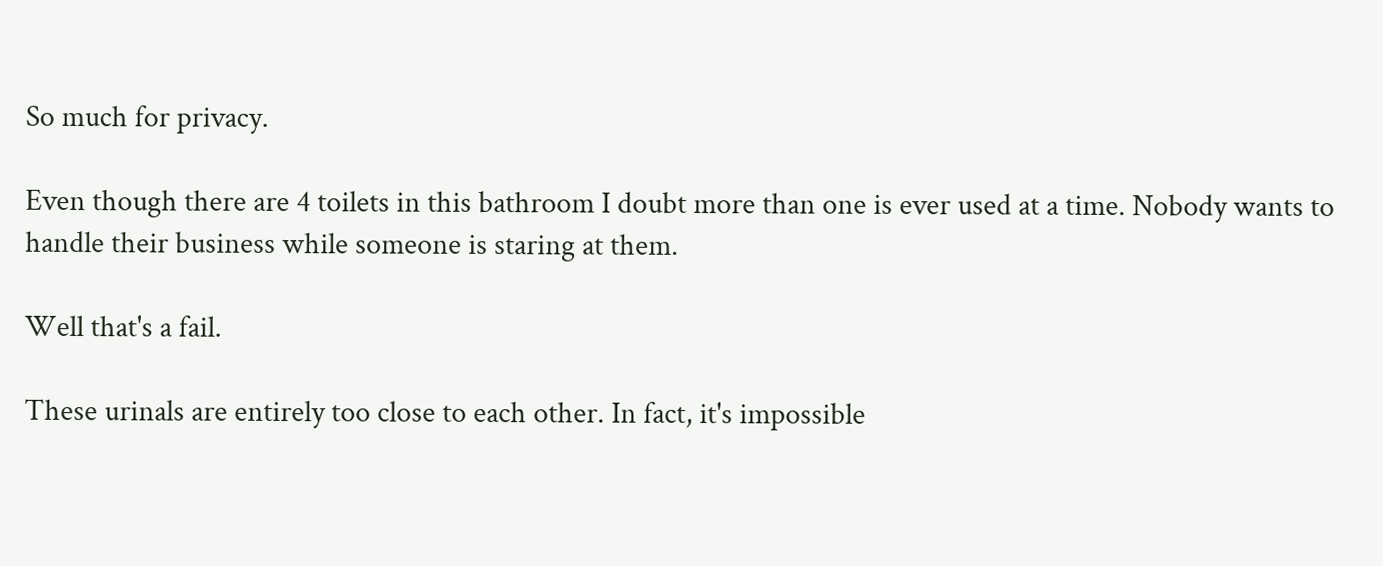So much for privacy.

Even though there are 4 toilets in this bathroom I doubt more than one is ever used at a time. Nobody wants to handle their business while someone is staring at them.

Well that's a fail.

These urinals are entirely too close to each other. In fact, it's impossible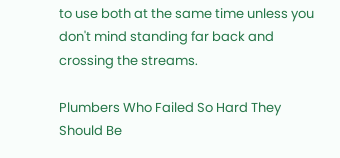to use both at the same time unless you don't mind standing far back and crossing the streams.

Plumbers Who Failed So Hard They Should Be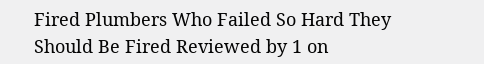Fired Plumbers Who Failed So Hard They Should Be Fired Reviewed by 1 on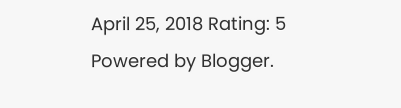April 25, 2018 Rating: 5
Powered by Blogger.